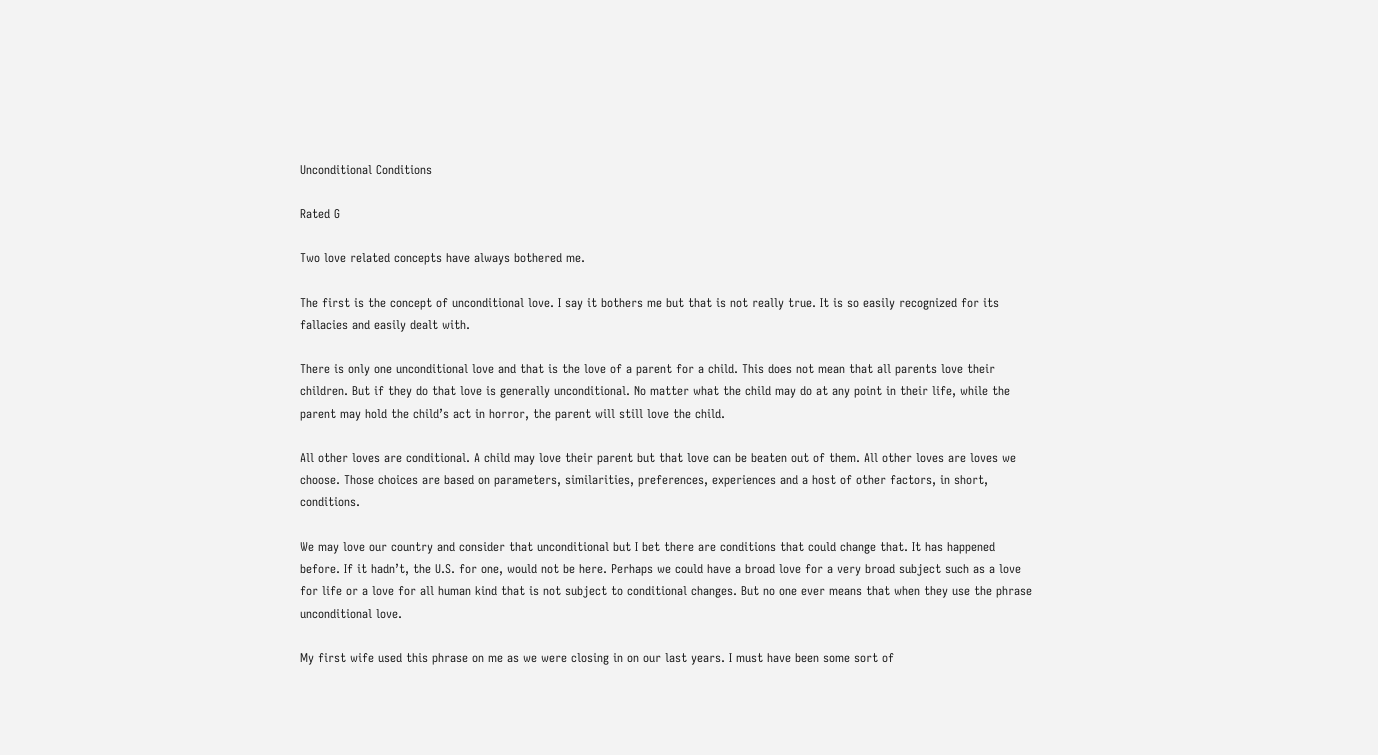Unconditional Conditions

Rated G

Two love related concepts have always bothered me.

The first is the concept of unconditional love. I say it bothers me but that is not really true. It is so easily recognized for its fallacies and easily dealt with.

There is only one unconditional love and that is the love of a parent for a child. This does not mean that all parents love their children. But if they do that love is generally unconditional. No matter what the child may do at any point in their life, while the parent may hold the child’s act in horror, the parent will still love the child.

All other loves are conditional. A child may love their parent but that love can be beaten out of them. All other loves are loves we choose. Those choices are based on parameters, similarities, preferences, experiences and a host of other factors, in short, conditions.

We may love our country and consider that unconditional but I bet there are conditions that could change that. It has happened before. If it hadn’t, the U.S. for one, would not be here. Perhaps we could have a broad love for a very broad subject such as a love for life or a love for all human kind that is not subject to conditional changes. But no one ever means that when they use the phrase unconditional love.

My first wife used this phrase on me as we were closing in on our last years. I must have been some sort of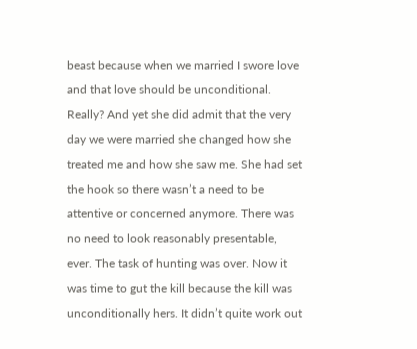beast because when we married I swore love and that love should be unconditional. Really? And yet she did admit that the very day we were married she changed how she treated me and how she saw me. She had set the hook so there wasn’t a need to be attentive or concerned anymore. There was no need to look reasonably presentable, ever. The task of hunting was over. Now it was time to gut the kill because the kill was unconditionally hers. It didn’t quite work out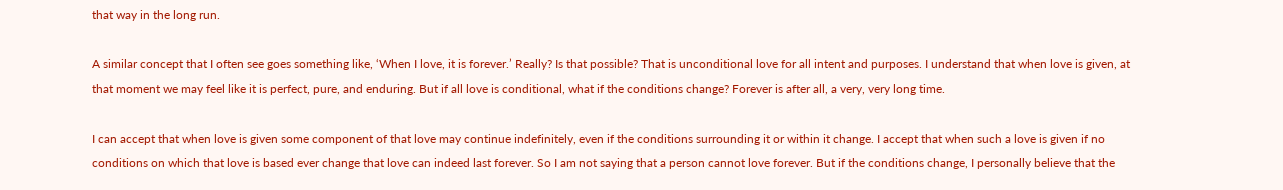that way in the long run.

A similar concept that I often see goes something like, ‘When I love, it is forever.’ Really? Is that possible? That is unconditional love for all intent and purposes. I understand that when love is given, at that moment we may feel like it is perfect, pure, and enduring. But if all love is conditional, what if the conditions change? Forever is after all, a very, very long time.

I can accept that when love is given some component of that love may continue indefinitely, even if the conditions surrounding it or within it change. I accept that when such a love is given if no conditions on which that love is based ever change that love can indeed last forever. So I am not saying that a person cannot love forever. But if the conditions change, I personally believe that the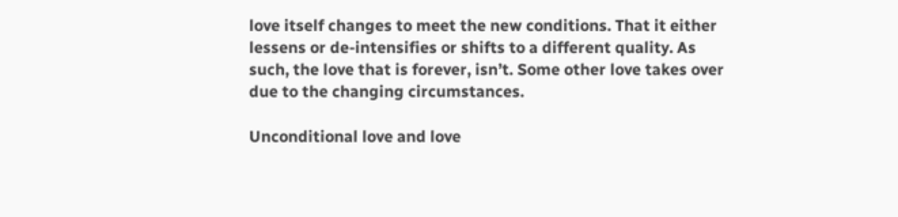love itself changes to meet the new conditions. That it either lessens or de-intensifies or shifts to a different quality. As such, the love that is forever, isn’t. Some other love takes over due to the changing circumstances.

Unconditional love and love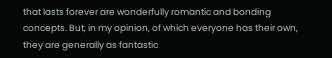that lasts forever are wonderfully romantic and bonding concepts. But, in my opinion, of which everyone has their own, they are generally as fantastic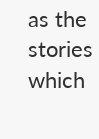as the stories which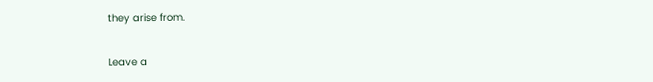they arise from.

Leave a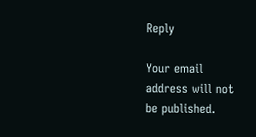Reply

Your email address will not be published.